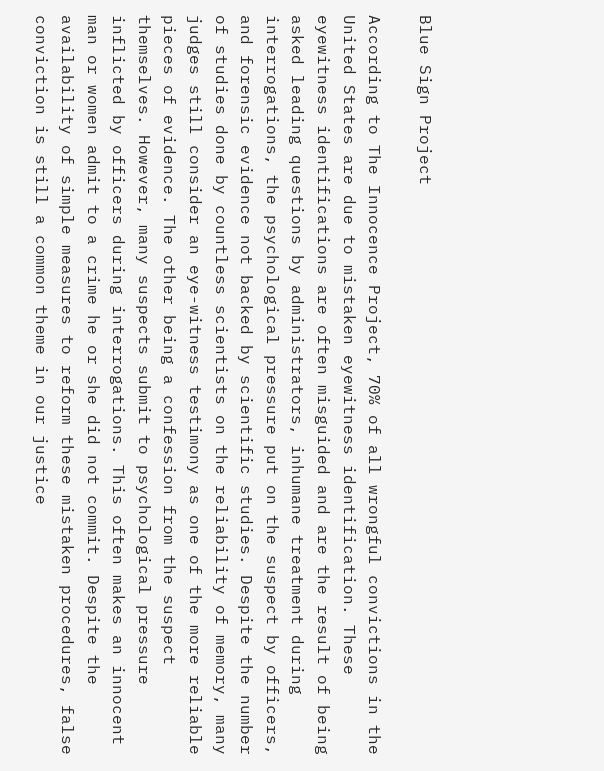Blue Sign Project

According to The Innocence Project, 70% of all wrongful convictions in the United States are due to mistaken eyewitness identification. These eyewitness identifications are often misguided and are the result of being asked leading questions by administrators, inhumane treatment during interrogations, the psychological pressure put on the suspect by officers, and forensic evidence not backed by scientific studies. Despite the number of studies done by countless scientists on the reliability of memory, many judges still consider an eye-witness testimony as one of the more reliable pieces of evidence. The other being a confession from the suspect themselves. However, many suspects submit to psychological pressure inflicted by officers during interrogations. This often makes an innocent man or women admit to a crime he or she did not commit. Despite the availability of simple measures to reform these mistaken procedures, false conviction is still a common theme in our justice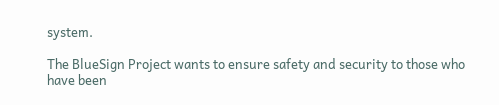system.

The BlueSign Project wants to ensure safety and security to those who have been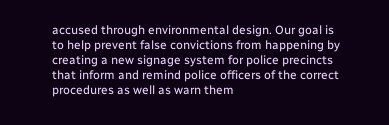accused through environmental design. Our goal is to help prevent false convictions from happening by creating a new signage system for police precincts that inform and remind police officers of the correct procedures as well as warn them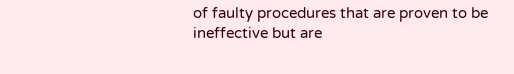of faulty procedures that are proven to be ineffective but are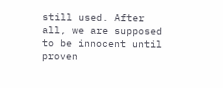still used. After all, we are supposed to be innocent until proven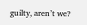guilty, aren’t we?